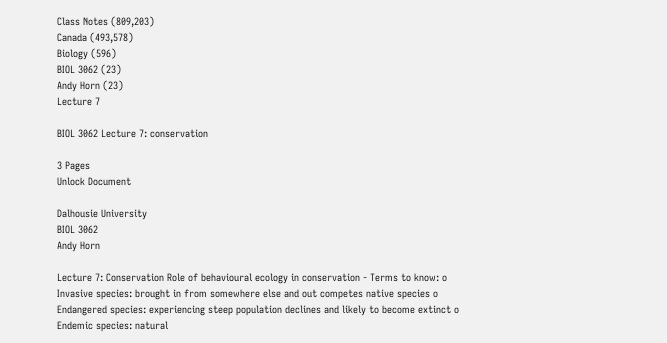Class Notes (809,203)
Canada (493,578)
Biology (596)
BIOL 3062 (23)
Andy Horn (23)
Lecture 7

BIOL 3062 Lecture 7: conservation

3 Pages
Unlock Document

Dalhousie University
BIOL 3062
Andy Horn

Lecture 7: Conservation Role of behavioural ecology in conservation - Terms to know: o Invasive species: brought in from somewhere else and out competes native species o Endangered species: experiencing steep population declines and likely to become extinct o Endemic species: natural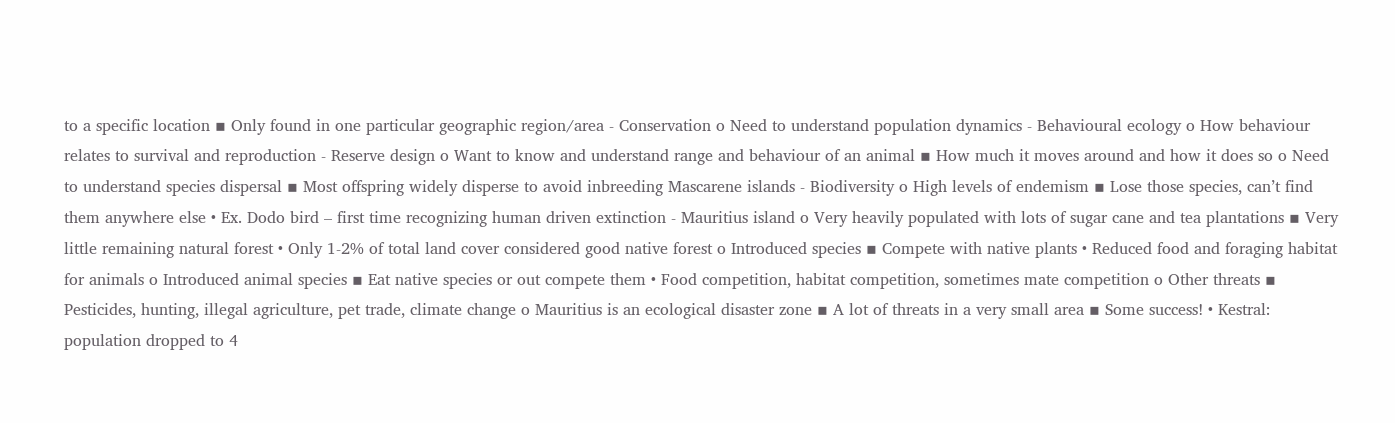to a specific location ▪ Only found in one particular geographic region/area - Conservation o Need to understand population dynamics - Behavioural ecology o How behaviour relates to survival and reproduction - Reserve design o Want to know and understand range and behaviour of an animal ▪ How much it moves around and how it does so o Need to understand species dispersal ▪ Most offspring widely disperse to avoid inbreeding Mascarene islands - Biodiversity o High levels of endemism ▪ Lose those species, can’t find them anywhere else • Ex. Dodo bird – first time recognizing human driven extinction - Mauritius island o Very heavily populated with lots of sugar cane and tea plantations ▪ Very little remaining natural forest • Only 1-2% of total land cover considered good native forest o Introduced species ▪ Compete with native plants • Reduced food and foraging habitat for animals o Introduced animal species ▪ Eat native species or out compete them • Food competition, habitat competition, sometimes mate competition o Other threats ▪ Pesticides, hunting, illegal agriculture, pet trade, climate change o Mauritius is an ecological disaster zone ▪ A lot of threats in a very small area ▪ Some success! • Kestral: population dropped to 4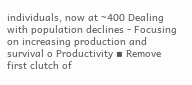individuals, now at ~400 Dealing with population declines - Focusing on increasing production and survival o Productivity ▪ Remove first clutch of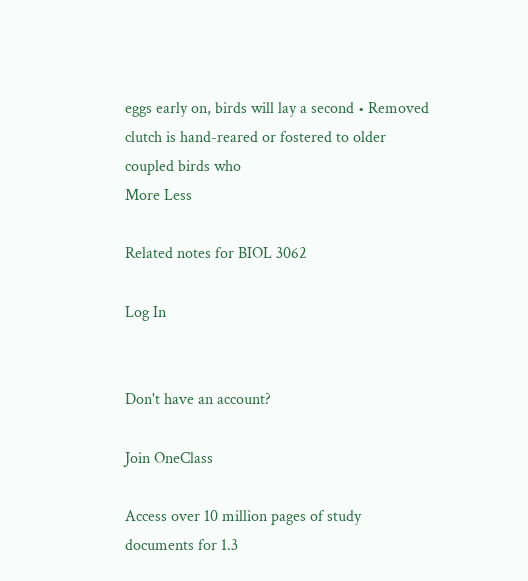eggs early on, birds will lay a second • Removed clutch is hand-reared or fostered to older coupled birds who
More Less

Related notes for BIOL 3062

Log In


Don't have an account?

Join OneClass

Access over 10 million pages of study
documents for 1.3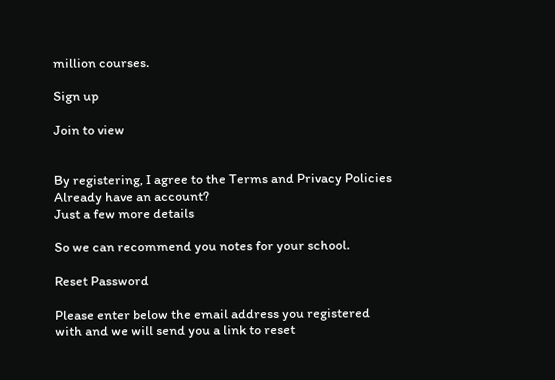million courses.

Sign up

Join to view


By registering, I agree to the Terms and Privacy Policies
Already have an account?
Just a few more details

So we can recommend you notes for your school.

Reset Password

Please enter below the email address you registered with and we will send you a link to reset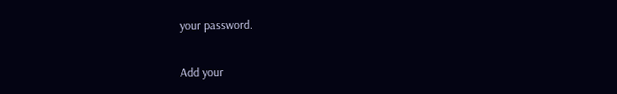your password.

Add your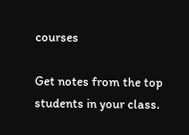courses

Get notes from the top students in your class.